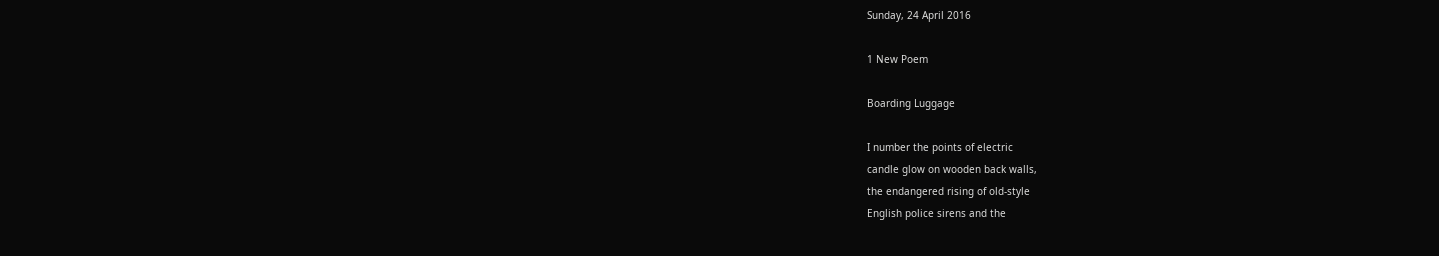Sunday, 24 April 2016

1 New Poem

Boarding Luggage

I number the points of electric
candle glow on wooden back walls,
the endangered rising of old-style
English police sirens and the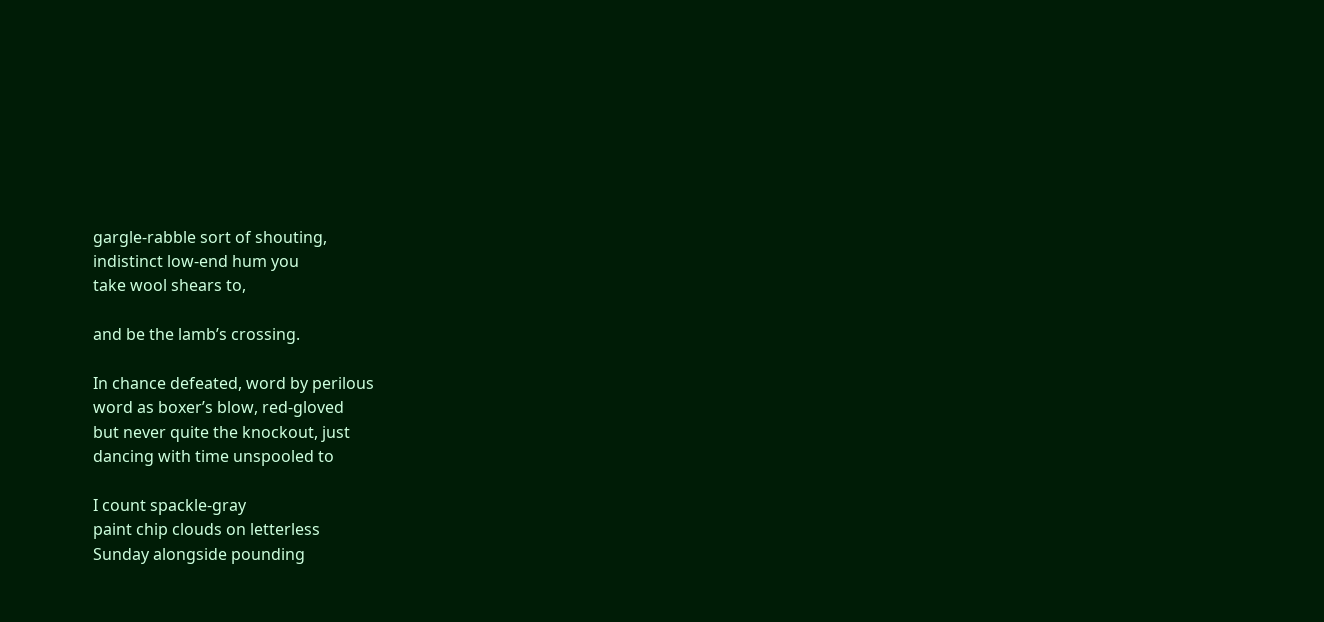gargle-rabble sort of shouting,
indistinct low-end hum you
take wool shears to,

and be the lamb’s crossing.

In chance defeated, word by perilous
word as boxer’s blow, red-gloved
but never quite the knockout, just
dancing with time unspooled to

I count spackle-gray
paint chip clouds on letterless
Sunday alongside pounding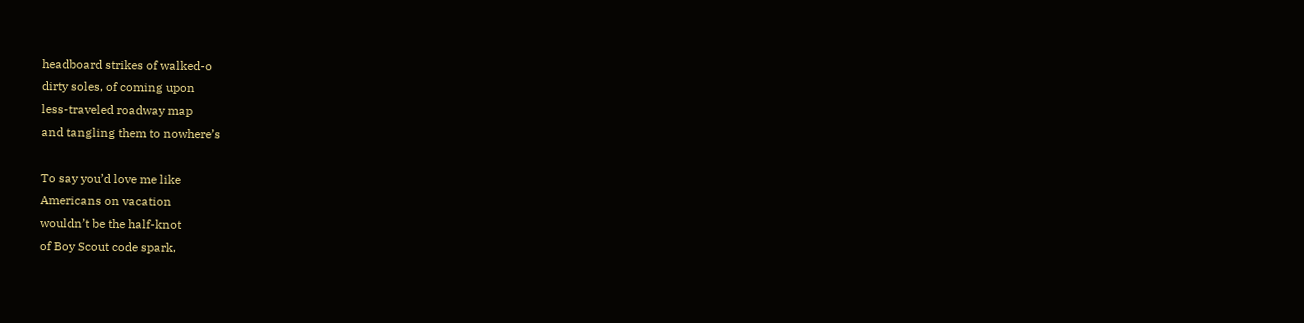headboard strikes of walked-o
dirty soles, of coming upon
less-traveled roadway map
and tangling them to nowhere’s

To say you’d love me like
Americans on vacation
wouldn’t be the half-knot
of Boy Scout code spark,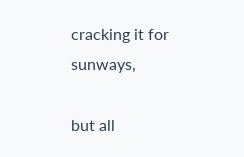cracking it for sunways,

but all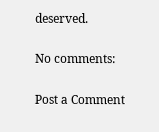deserved.

No comments:

Post a Comment